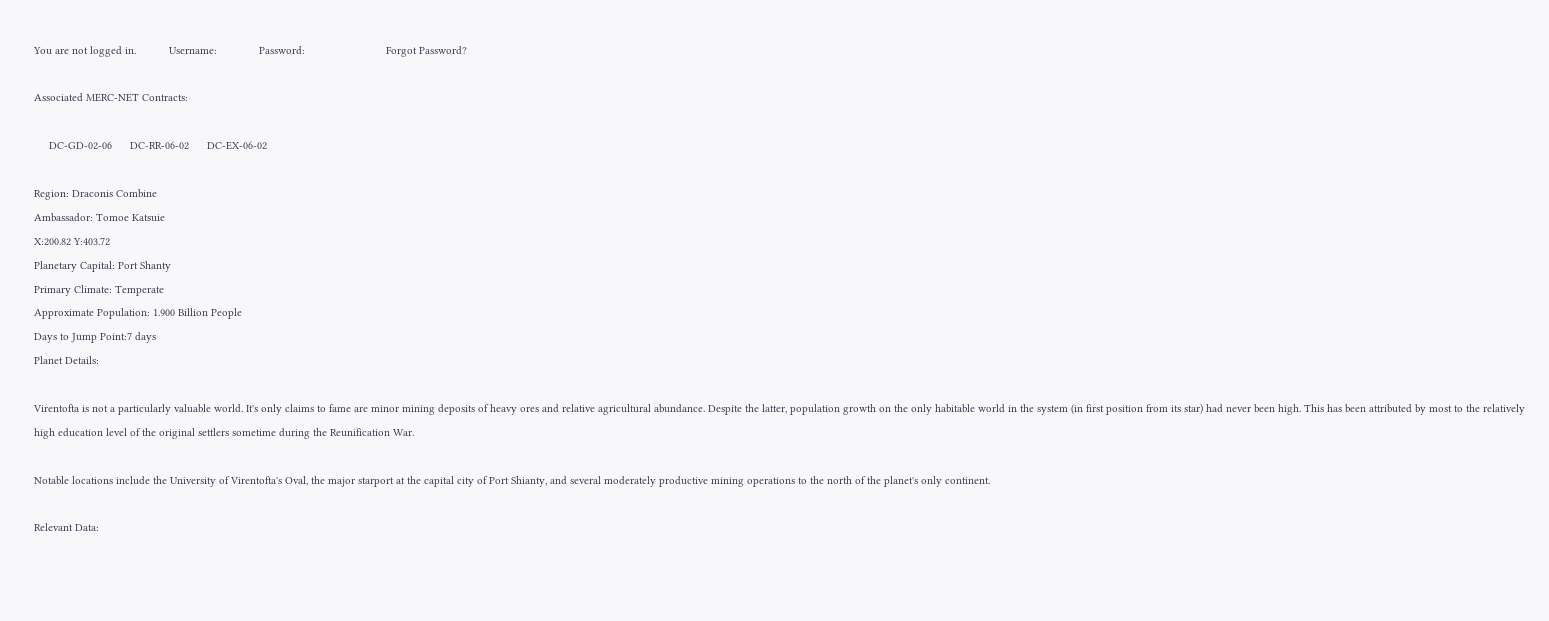You are not logged in.           Username:              Password:                           Forgot Password?

Associated MERC-NET Contracts:

     DC-GD-02-06      DC-RR-06-02      DC-EX-06-02

Region: Draconis Combine
Ambassador: Tomoe Katsuie
X:200.82 Y:403.72
Planetary Capital: Port Shanty
Primary Climate: Temperate
Approximate Population: 1.900 Billion People
Days to Jump Point:7 days
Planet Details:

Virentofta is not a particularly valuable world. It's only claims to fame are minor mining deposits of heavy ores and relative agricultural abundance. Despite the latter, population growth on the only habitable world in the system (in first position from its star) had never been high. This has been attributed by most to the relatively high education level of the original settlers sometime during the Reunification War.

Notable locations include the University of Virentofta's Oval, the major starport at the capital city of Port Shianty, and several moderately productive mining operations to the north of the planet's only continent.

Relevant Data: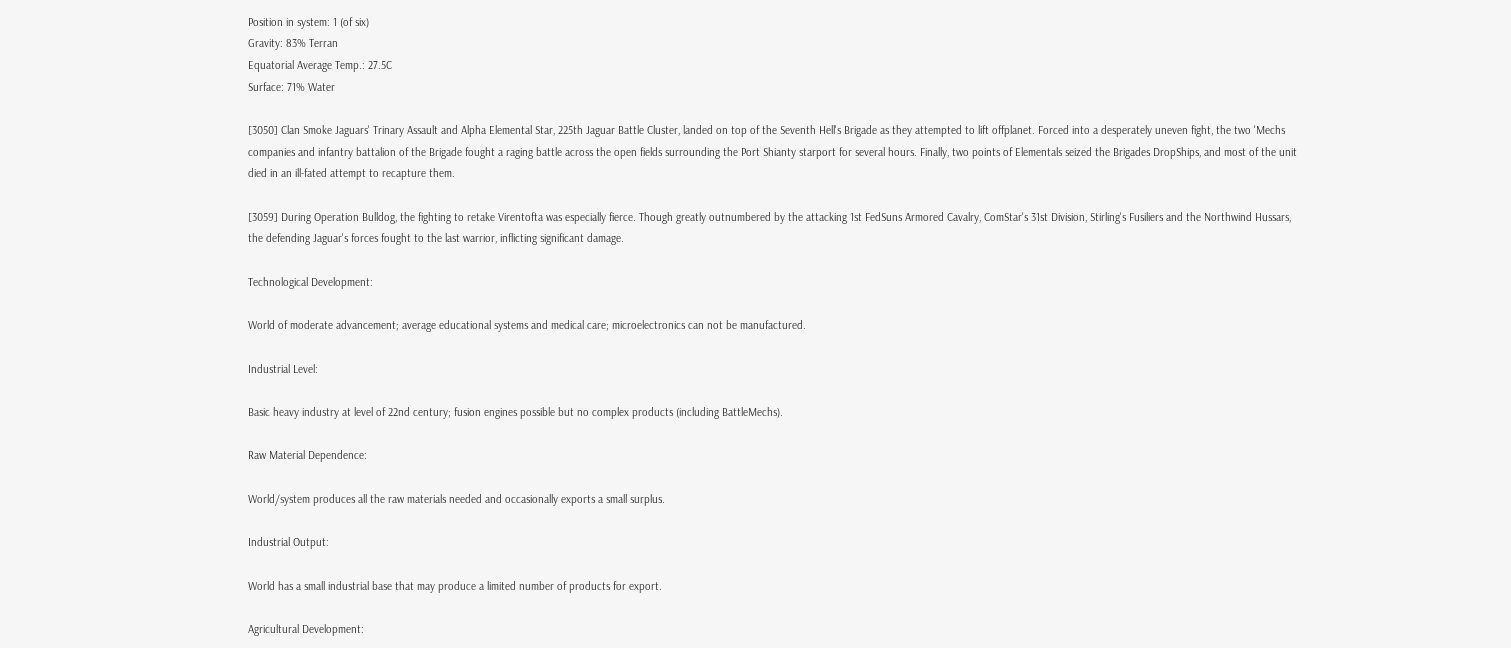Position in system: 1 (of six)
Gravity: 83% Terran
Equatorial Average Temp.: 27.5C
Surface: 71% Water

[3050] Clan Smoke Jaguars' Trinary Assault and Alpha Elemental Star, 225th Jaguar Battle Cluster, landed on top of the Seventh Hell's Brigade as they attempted to lift offplanet. Forced into a desperately uneven fight, the two 'Mechs companies and infantry battalion of the Brigade fought a raging battle across the open fields surrounding the Port Shianty starport for several hours. Finally, two points of Elementals seized the Brigades DropShips, and most of the unit died in an ill-fated attempt to recapture them.

[3059] During Operation Bulldog, the fighting to retake Virentofta was especially fierce. Though greatly outnumbered by the attacking 1st FedSuns Armored Cavalry, ComStar's 31st Division, Stirling's Fusiliers and the Northwind Hussars, the defending Jaguar's forces fought to the last warrior, inflicting significant damage.

Technological Development:

World of moderate advancement; average educational systems and medical care; microelectronics can not be manufactured.

Industrial Level:

Basic heavy industry at level of 22nd century; fusion engines possible but no complex products (including BattleMechs).

Raw Material Dependence:

World/system produces all the raw materials needed and occasionally exports a small surplus.

Industrial Output:

World has a small industrial base that may produce a limited number of products for export.

Agricultural Development: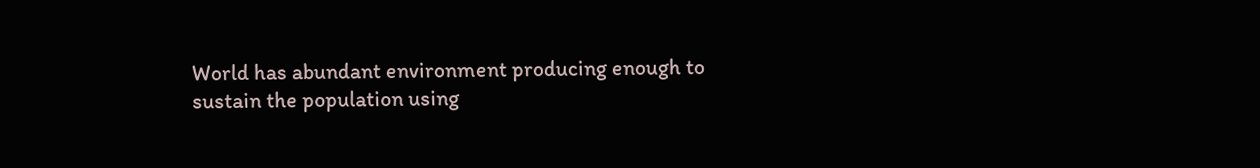World has abundant environment producing enough to sustain the population using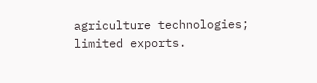agriculture technologies; limited exports.